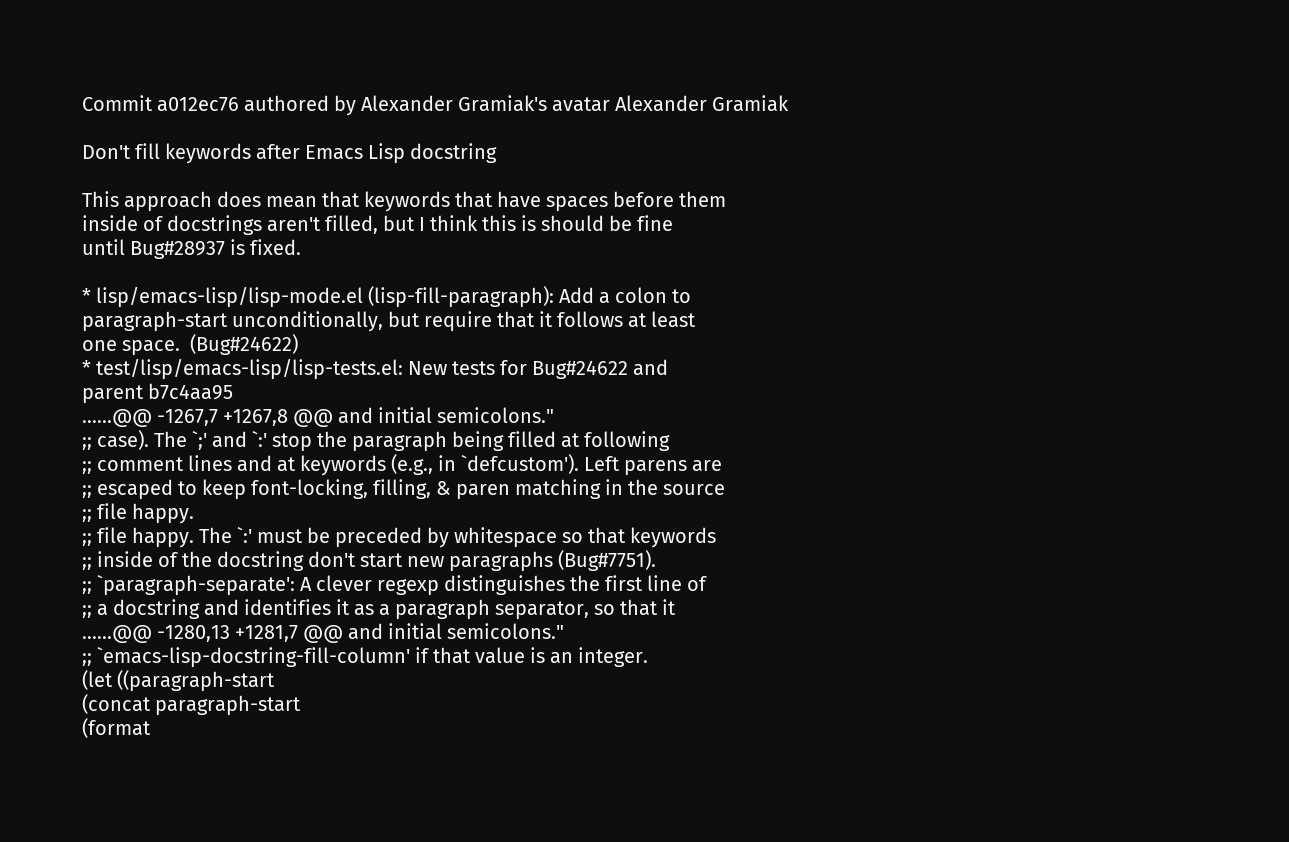Commit a012ec76 authored by Alexander Gramiak's avatar Alexander Gramiak

Don't fill keywords after Emacs Lisp docstring

This approach does mean that keywords that have spaces before them
inside of docstrings aren't filled, but I think this is should be fine
until Bug#28937 is fixed.

* lisp/emacs-lisp/lisp-mode.el (lisp-fill-paragraph): Add a colon to
paragraph-start unconditionally, but require that it follows at least
one space.  (Bug#24622)
* test/lisp/emacs-lisp/lisp-tests.el: New tests for Bug#24622 and
parent b7c4aa95
......@@ -1267,7 +1267,8 @@ and initial semicolons."
;; case). The `;' and `:' stop the paragraph being filled at following
;; comment lines and at keywords (e.g., in `defcustom'). Left parens are
;; escaped to keep font-locking, filling, & paren matching in the source
;; file happy.
;; file happy. The `:' must be preceded by whitespace so that keywords
;; inside of the docstring don't start new paragraphs (Bug#7751).
;; `paragraph-separate': A clever regexp distinguishes the first line of
;; a docstring and identifies it as a paragraph separator, so that it
......@@ -1280,13 +1281,7 @@ and initial semicolons."
;; `emacs-lisp-docstring-fill-column' if that value is an integer.
(let ((paragraph-start
(concat paragraph-start
(format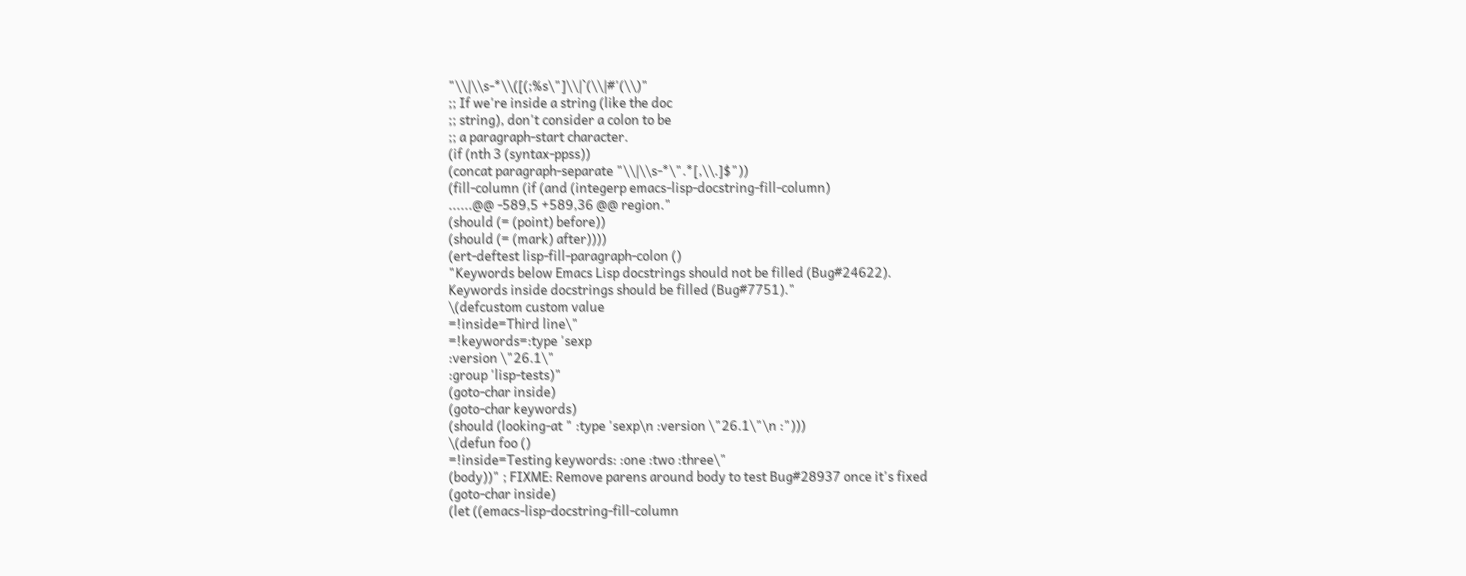"\\|\\s-*\\([(;%s\"]\\|`(\\|#'(\\)"
;; If we're inside a string (like the doc
;; string), don't consider a colon to be
;; a paragraph-start character.
(if (nth 3 (syntax-ppss))
(concat paragraph-separate "\\|\\s-*\".*[,\\.]$"))
(fill-column (if (and (integerp emacs-lisp-docstring-fill-column)
......@@ -589,5 +589,36 @@ region."
(should (= (point) before))
(should (= (mark) after))))
(ert-deftest lisp-fill-paragraph-colon ()
"Keywords below Emacs Lisp docstrings should not be filled (Bug#24622).
Keywords inside docstrings should be filled (Bug#7751)."
\(defcustom custom value
=!inside=Third line\"
=!keywords=:type 'sexp
:version \"26.1\"
:group 'lisp-tests)"
(goto-char inside)
(goto-char keywords)
(should (looking-at " :type 'sexp\n :version \"26.1\"\n :")))
\(defun foo ()
=!inside=Testing keywords: :one :two :three\"
(body))" ; FIXME: Remove parens around body to test Bug#28937 once it's fixed
(goto-char inside)
(let ((emacs-lisp-docstring-fill-column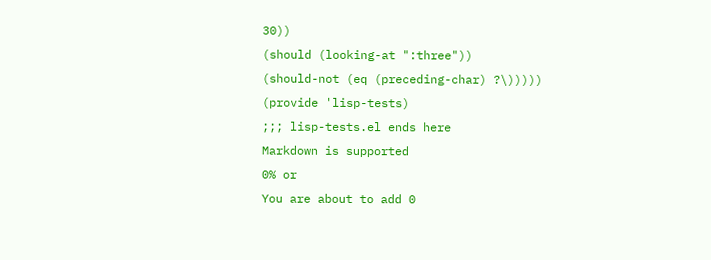30))
(should (looking-at ":three"))
(should-not (eq (preceding-char) ?\)))))
(provide 'lisp-tests)
;;; lisp-tests.el ends here
Markdown is supported
0% or
You are about to add 0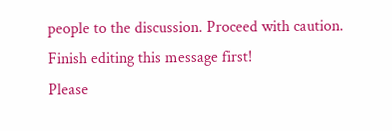people to the discussion. Proceed with caution.
Finish editing this message first!
Please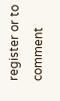register or to comment